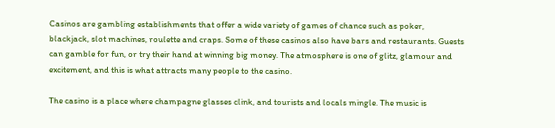Casinos are gambling establishments that offer a wide variety of games of chance such as poker, blackjack, slot machines, roulette and craps. Some of these casinos also have bars and restaurants. Guests can gamble for fun, or try their hand at winning big money. The atmosphere is one of glitz, glamour and excitement, and this is what attracts many people to the casino.

The casino is a place where champagne glasses clink, and tourists and locals mingle. The music is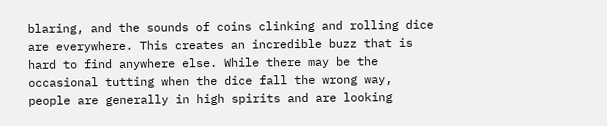blaring, and the sounds of coins clinking and rolling dice are everywhere. This creates an incredible buzz that is hard to find anywhere else. While there may be the occasional tutting when the dice fall the wrong way, people are generally in high spirits and are looking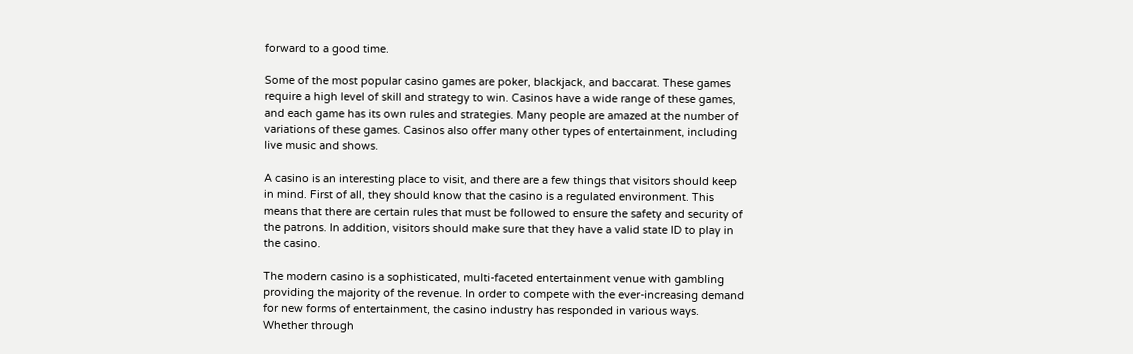forward to a good time.

Some of the most popular casino games are poker, blackjack, and baccarat. These games require a high level of skill and strategy to win. Casinos have a wide range of these games, and each game has its own rules and strategies. Many people are amazed at the number of variations of these games. Casinos also offer many other types of entertainment, including live music and shows.

A casino is an interesting place to visit, and there are a few things that visitors should keep in mind. First of all, they should know that the casino is a regulated environment. This means that there are certain rules that must be followed to ensure the safety and security of the patrons. In addition, visitors should make sure that they have a valid state ID to play in the casino.

The modern casino is a sophisticated, multi-faceted entertainment venue with gambling providing the majority of the revenue. In order to compete with the ever-increasing demand for new forms of entertainment, the casino industry has responded in various ways. Whether through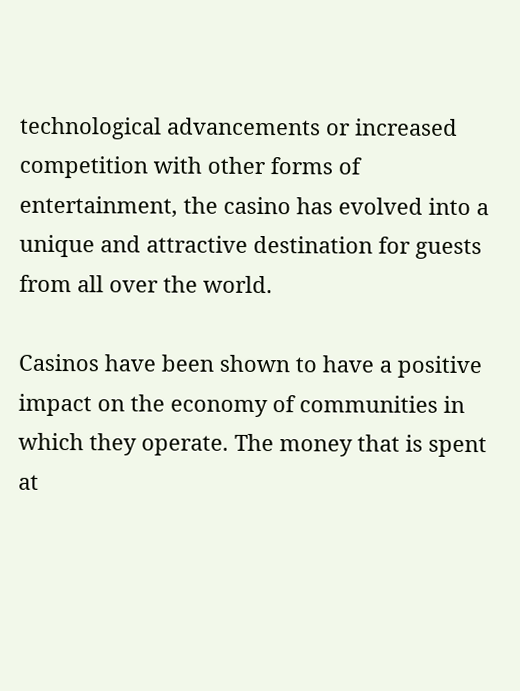technological advancements or increased competition with other forms of entertainment, the casino has evolved into a unique and attractive destination for guests from all over the world.

Casinos have been shown to have a positive impact on the economy of communities in which they operate. The money that is spent at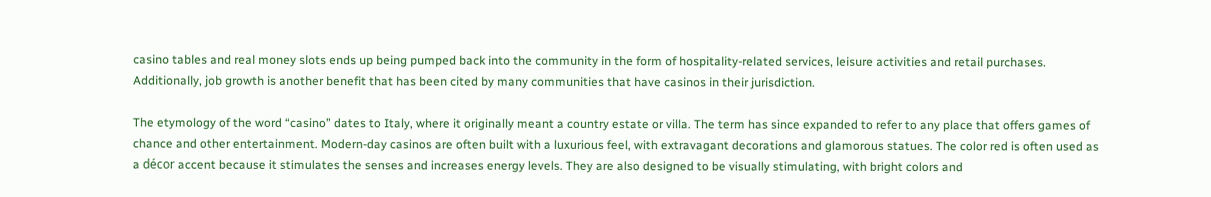casino tables and real money slots ends up being pumped back into the community in the form of hospitality-related services, leisure activities and retail purchases. Additionally, job growth is another benefit that has been cited by many communities that have casinos in their jurisdiction.

The etymology of the word “casino” dates to Italy, where it originally meant a country estate or villa. The term has since expanded to refer to any place that offers games of chance and other entertainment. Modern-day casinos are often built with a luxurious feel, with extravagant decorations and glamorous statues. The color red is often used as a décor accent because it stimulates the senses and increases energy levels. They are also designed to be visually stimulating, with bright colors and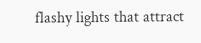flashy lights that attract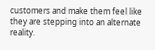customers and make them feel like they are stepping into an alternate reality.